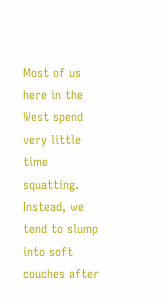Most of us here in the West spend very little time squatting. Instead, we tend to slump into soft couches after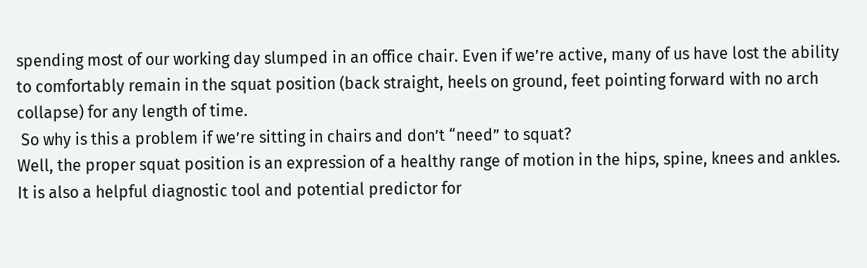spending most of our working day slumped in an office chair. Even if we’re active, many of us have lost the ability to comfortably remain in the squat position (back straight, heels on ground, feet pointing forward with no arch collapse) for any length of time.
 So why is this a problem if we’re sitting in chairs and don’t “need” to squat?
Well, the proper squat position is an expression of a healthy range of motion in the hips, spine, knees and ankles. It is also a helpful diagnostic tool and potential predictor for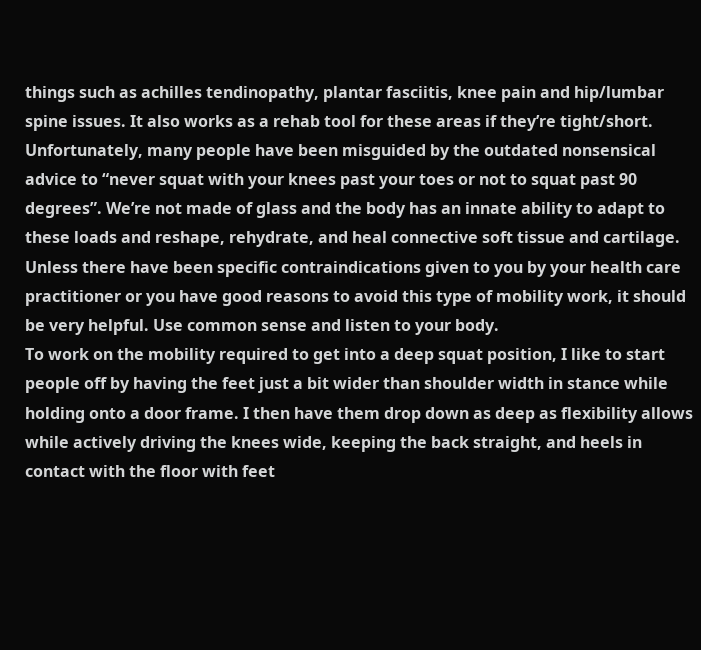things such as achilles tendinopathy, plantar fasciitis, knee pain and hip/lumbar spine issues. It also works as a rehab tool for these areas if they’re tight/short. Unfortunately, many people have been misguided by the outdated nonsensical advice to “never squat with your knees past your toes or not to squat past 90 degrees”. We’re not made of glass and the body has an innate ability to adapt to these loads and reshape, rehydrate, and heal connective soft tissue and cartilage. Unless there have been specific contraindications given to you by your health care practitioner or you have good reasons to avoid this type of mobility work, it should be very helpful. Use common sense and listen to your body.
To work on the mobility required to get into a deep squat position, I like to start people off by having the feet just a bit wider than shoulder width in stance while holding onto a door frame. I then have them drop down as deep as flexibility allows while actively driving the knees wide, keeping the back straight, and heels in contact with the floor with feet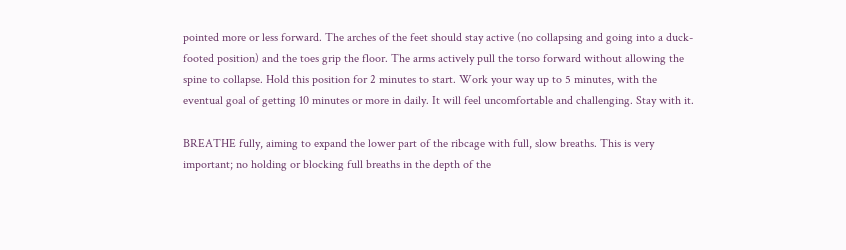pointed more or less forward. The arches of the feet should stay active (no collapsing and going into a duck-footed position) and the toes grip the floor. The arms actively pull the torso forward without allowing the spine to collapse. Hold this position for 2 minutes to start. Work your way up to 5 minutes, with the eventual goal of getting 10 minutes or more in daily. It will feel uncomfortable and challenging. Stay with it.

BREATHE fully, aiming to expand the lower part of the ribcage with full, slow breaths. This is very important; no holding or blocking full breaths in the depth of the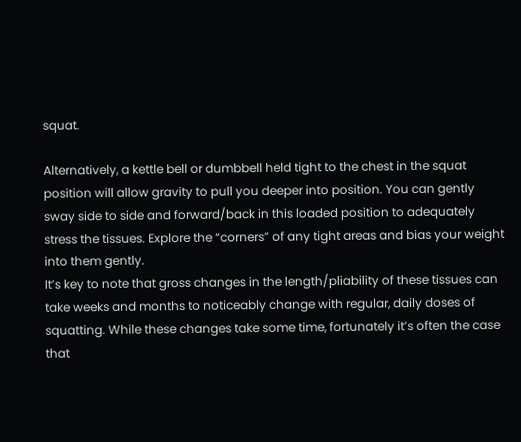squat.

Alternatively, a kettle bell or dumbbell held tight to the chest in the squat position will allow gravity to pull you deeper into position. You can gently sway side to side and forward/back in this loaded position to adequately stress the tissues. Explore the “corners” of any tight areas and bias your weight into them gently.
It’s key to note that gross changes in the length/pliability of these tissues can take weeks and months to noticeably change with regular, daily doses of squatting. While these changes take some time, fortunately it’s often the case that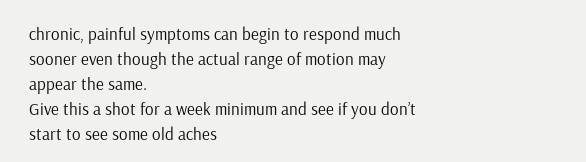chronic, painful symptoms can begin to respond much sooner even though the actual range of motion may appear the same.
Give this a shot for a week minimum and see if you don’t start to see some old aches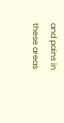and pains in these areas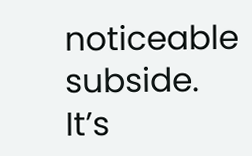noticeable subside. It’s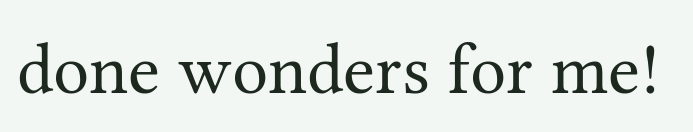done wonders for me!